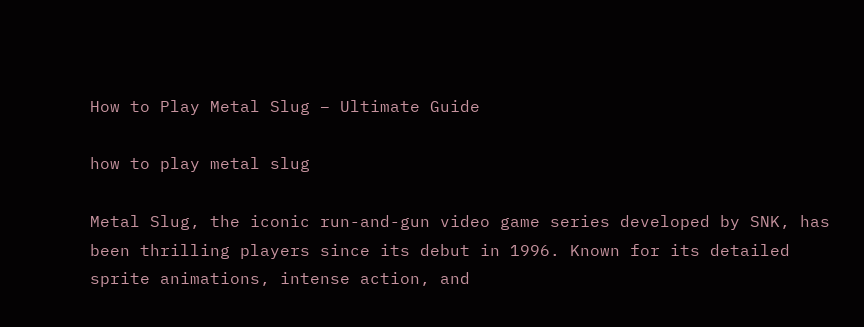How to Play Metal Slug – Ultimate Guide

how to play metal slug

Metal Slug, the iconic run-and-gun video game series developed by SNK, has been thrilling players since its debut in 1996. Known for its detailed sprite animations, intense action, and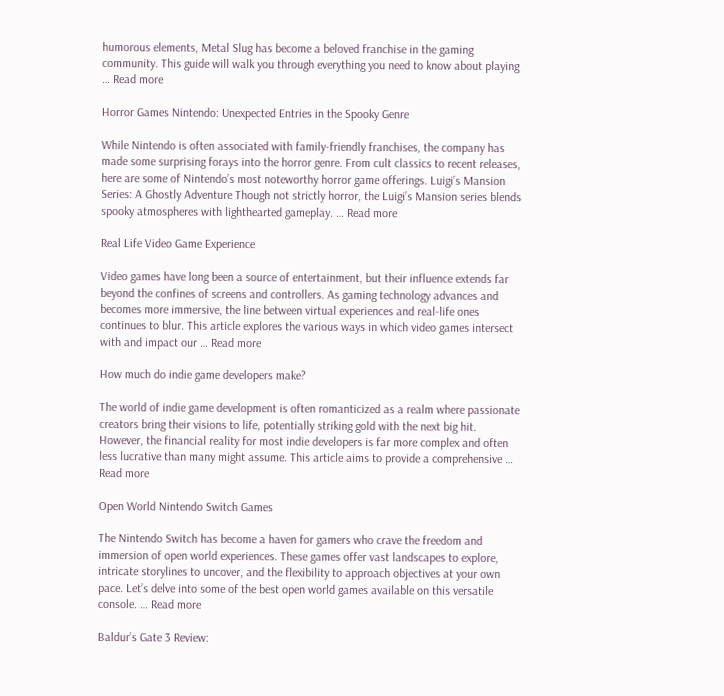humorous elements, Metal Slug has become a beloved franchise in the gaming community. This guide will walk you through everything you need to know about playing … Read more

Horror Games Nintendo: Unexpected Entries in the Spooky Genre

While Nintendo is often associated with family-friendly franchises, the company has made some surprising forays into the horror genre. From cult classics to recent releases, here are some of Nintendo’s most noteworthy horror game offerings. Luigi’s Mansion Series: A Ghostly Adventure Though not strictly horror, the Luigi’s Mansion series blends spooky atmospheres with lighthearted gameplay. … Read more

Real Life Video Game Experience

Video games have long been a source of entertainment, but their influence extends far beyond the confines of screens and controllers. As gaming technology advances and becomes more immersive, the line between virtual experiences and real-life ones continues to blur. This article explores the various ways in which video games intersect with and impact our … Read more

How much do indie game developers make?

The world of indie game development is often romanticized as a realm where passionate creators bring their visions to life, potentially striking gold with the next big hit. However, the financial reality for most indie developers is far more complex and often less lucrative than many might assume. This article aims to provide a comprehensive … Read more

Open World Nintendo Switch Games

The Nintendo Switch has become a haven for gamers who crave the freedom and immersion of open world experiences. These games offer vast landscapes to explore, intricate storylines to uncover, and the flexibility to approach objectives at your own pace. Let’s delve into some of the best open world games available on this versatile console. … Read more

Baldur’s Gate 3 Review: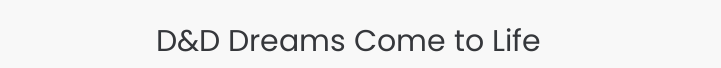D&D Dreams Come to Life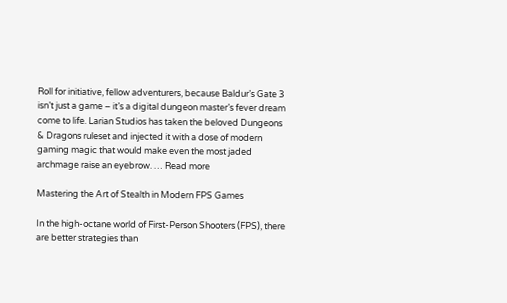Roll for initiative, fellow adventurers, because Baldur’s Gate 3 isn’t just a game – it’s a digital dungeon master’s fever dream come to life. Larian Studios has taken the beloved Dungeons & Dragons ruleset and injected it with a dose of modern gaming magic that would make even the most jaded archmage raise an eyebrow. … Read more

Mastering the Art of Stealth in Modern FPS Games

In the high-octane world of First-Person Shooters (FPS), there are better strategies than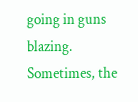going in guns blazing. Sometimes, the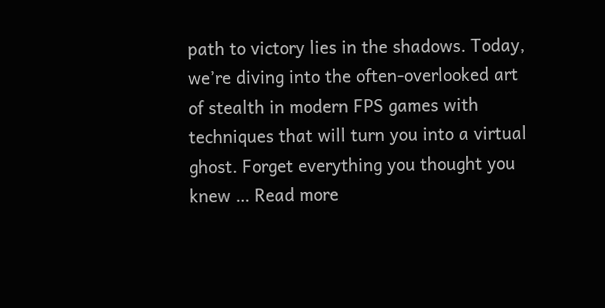path to victory lies in the shadows. Today, we’re diving into the often-overlooked art of stealth in modern FPS games with techniques that will turn you into a virtual ghost. Forget everything you thought you knew … Read more